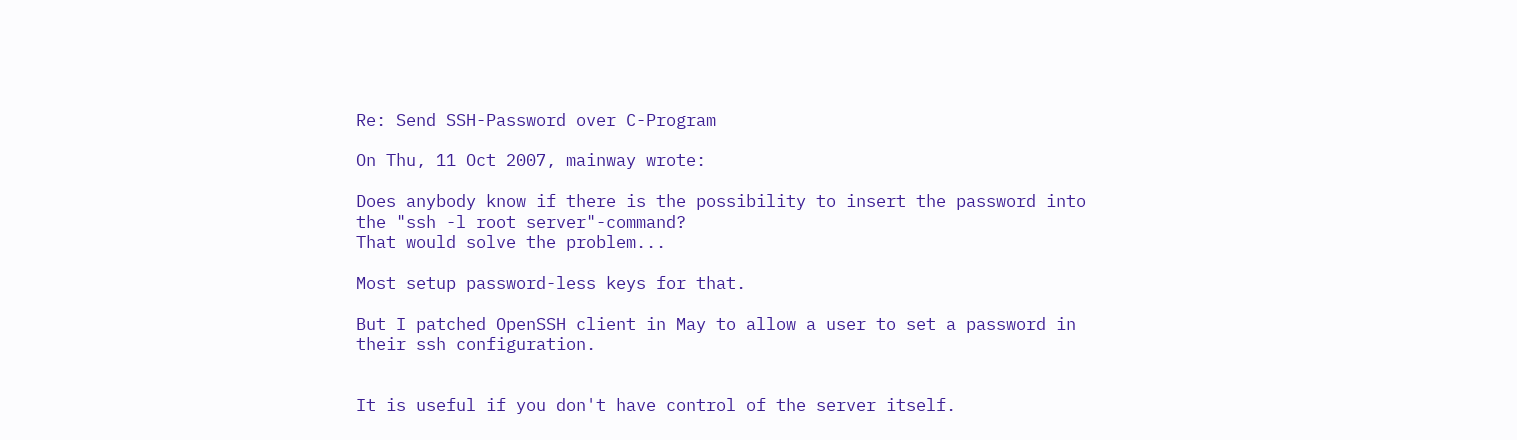Re: Send SSH-Password over C-Program

On Thu, 11 Oct 2007, mainway wrote:

Does anybody know if there is the possibility to insert the password into
the "ssh -l root server"-command?
That would solve the problem...

Most setup password-less keys for that.

But I patched OpenSSH client in May to allow a user to set a password in
their ssh configuration.


It is useful if you don't have control of the server itself.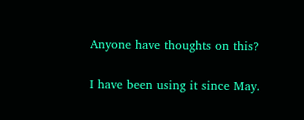Anyone have thoughts on this?

I have been using it since May.